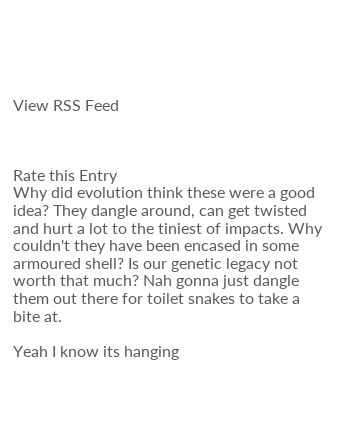View RSS Feed



Rate this Entry
Why did evolution think these were a good idea? They dangle around, can get twisted and hurt a lot to the tiniest of impacts. Why couldn't they have been encased in some armoured shell? Is our genetic legacy not worth that much? Nah gonna just dangle them out there for toilet snakes to take a bite at.

Yeah I know its hanging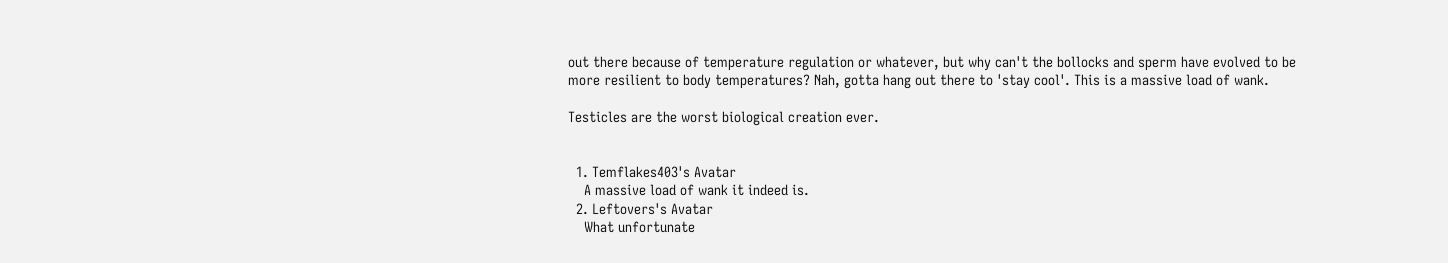out there because of temperature regulation or whatever, but why can't the bollocks and sperm have evolved to be more resilient to body temperatures? Nah, gotta hang out there to 'stay cool'. This is a massive load of wank.

Testicles are the worst biological creation ever.


  1. Temflakes403's Avatar
    A massive load of wank it indeed is.
  2. Leftovers's Avatar
    What unfortunate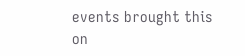events brought this on